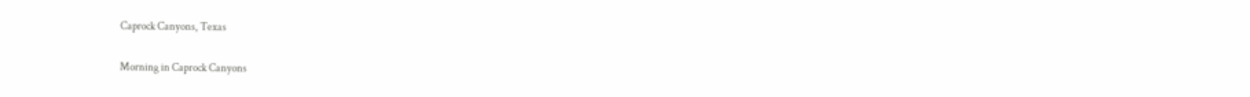Caprock Canyons, Texas

Morning in Caprock Canyons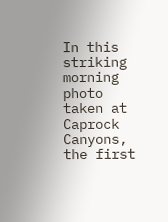In this striking morning photo taken at Caprock Canyons, the first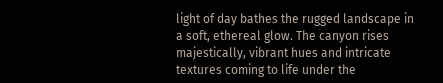light of day bathes the rugged landscape in a soft, ethereal glow. The canyon rises majestically, vibrant hues and intricate textures coming to life under the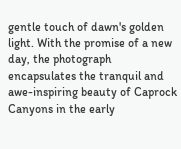gentle touch of dawn's golden light. With the promise of a new day, the photograph encapsulates the tranquil and awe-inspiring beauty of Caprock Canyons in the early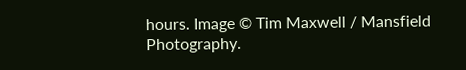hours. Image © Tim Maxwell / Mansfield Photography.